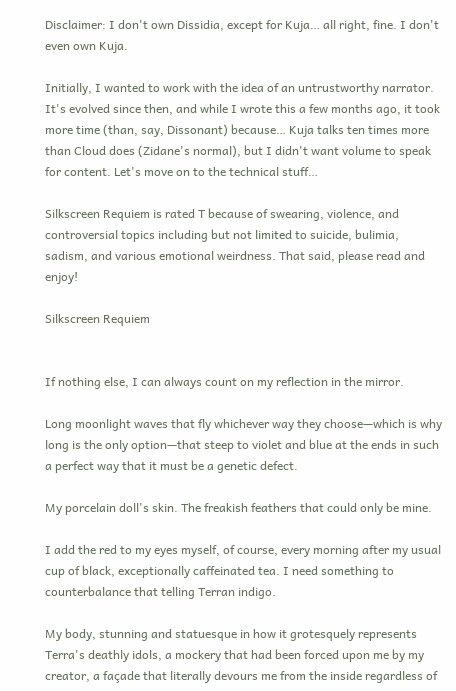Disclaimer: I don't own Dissidia, except for Kuja… all right, fine. I don't even own Kuja.

Initially, I wanted to work with the idea of an untrustworthy narrator. It's evolved since then, and while I wrote this a few months ago, it took more time (than, say, Dissonant) because… Kuja talks ten times more than Cloud does (Zidane's normal), but I didn't want volume to speak for content. Let's move on to the technical stuff…

Silkscreen Requiem is rated T because of swearing, violence, and controversial topics including but not limited to suicide, bulimia, sadism, and various emotional weirdness. That said, please read and enjoy!

Silkscreen Requiem


If nothing else, I can always count on my reflection in the mirror.

Long moonlight waves that fly whichever way they choose—which is why long is the only option—that steep to violet and blue at the ends in such a perfect way that it must be a genetic defect.

My porcelain doll's skin. The freakish feathers that could only be mine.

I add the red to my eyes myself, of course, every morning after my usual cup of black, exceptionally caffeinated tea. I need something to counterbalance that telling Terran indigo.

My body, stunning and statuesque in how it grotesquely represents Terra's deathly idols, a mockery that had been forced upon me by my creator, a façade that literally devours me from the inside regardless of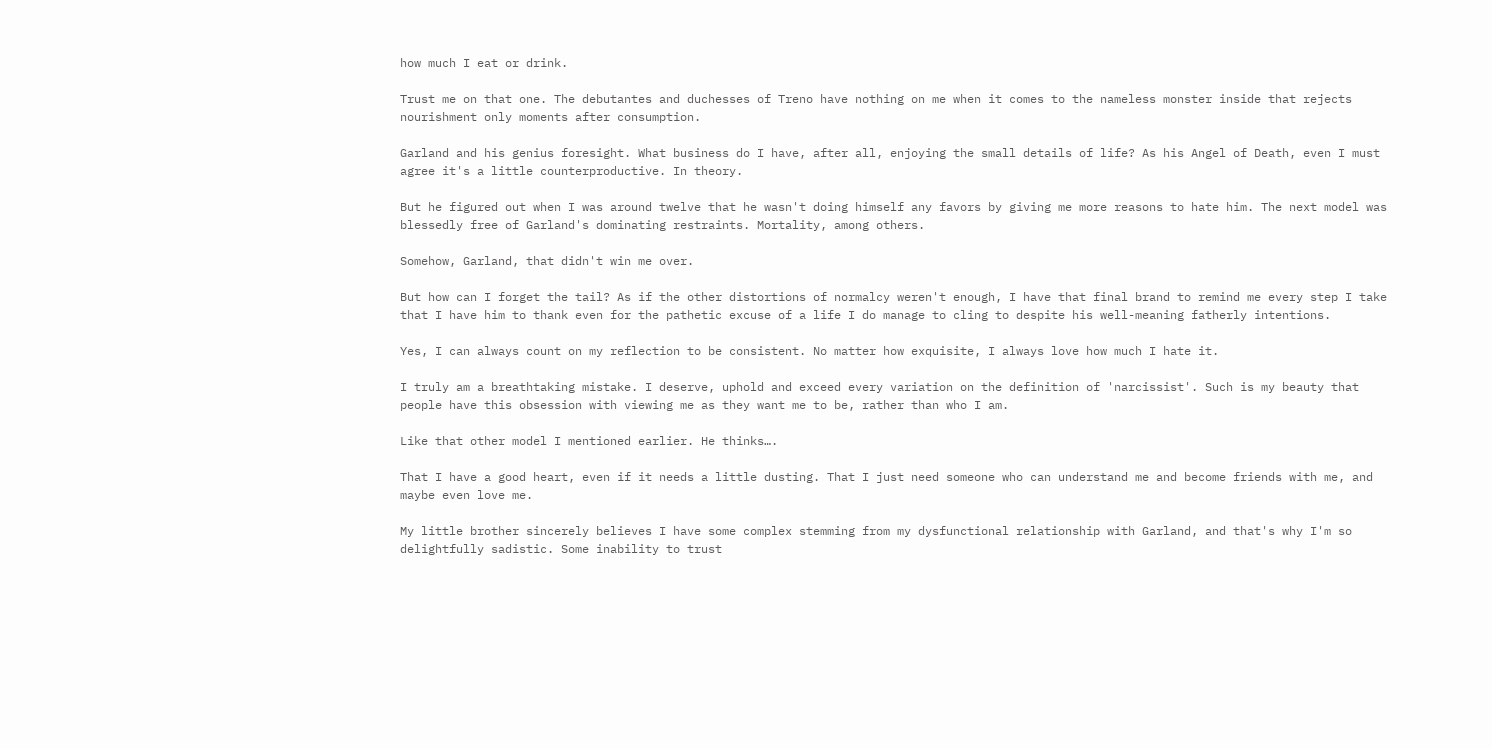how much I eat or drink.

Trust me on that one. The debutantes and duchesses of Treno have nothing on me when it comes to the nameless monster inside that rejects nourishment only moments after consumption.

Garland and his genius foresight. What business do I have, after all, enjoying the small details of life? As his Angel of Death, even I must agree it's a little counterproductive. In theory.

But he figured out when I was around twelve that he wasn't doing himself any favors by giving me more reasons to hate him. The next model was blessedly free of Garland's dominating restraints. Mortality, among others.

Somehow, Garland, that didn't win me over.

But how can I forget the tail? As if the other distortions of normalcy weren't enough, I have that final brand to remind me every step I take that I have him to thank even for the pathetic excuse of a life I do manage to cling to despite his well-meaning fatherly intentions.

Yes, I can always count on my reflection to be consistent. No matter how exquisite, I always love how much I hate it.

I truly am a breathtaking mistake. I deserve, uphold and exceed every variation on the definition of 'narcissist'. Such is my beauty that people have this obsession with viewing me as they want me to be, rather than who I am.

Like that other model I mentioned earlier. He thinks….

That I have a good heart, even if it needs a little dusting. That I just need someone who can understand me and become friends with me, and maybe even love me.

My little brother sincerely believes I have some complex stemming from my dysfunctional relationship with Garland, and that's why I'm so delightfully sadistic. Some inability to trust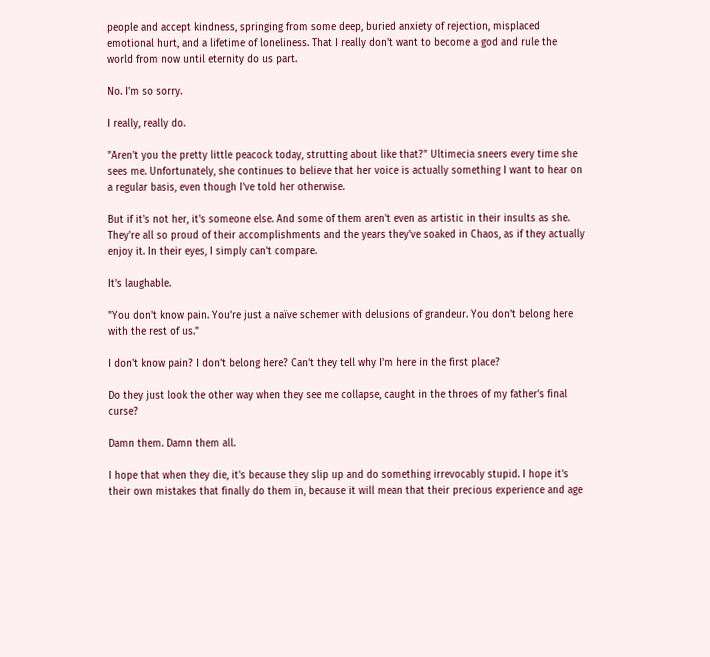people and accept kindness, springing from some deep, buried anxiety of rejection, misplaced emotional hurt, and a lifetime of loneliness. That I really don't want to become a god and rule the world from now until eternity do us part.

No. I'm so sorry.

I really, really do.

"Aren't you the pretty little peacock today, strutting about like that?" Ultimecia sneers every time she sees me. Unfortunately, she continues to believe that her voice is actually something I want to hear on a regular basis, even though I've told her otherwise.

But if it's not her, it's someone else. And some of them aren't even as artistic in their insults as she. They're all so proud of their accomplishments and the years they've soaked in Chaos, as if they actually enjoy it. In their eyes, I simply can't compare.

It's laughable.

"You don't know pain. You're just a naïve schemer with delusions of grandeur. You don't belong here with the rest of us."

I don't know pain? I don't belong here? Can't they tell why I'm here in the first place?

Do they just look the other way when they see me collapse, caught in the throes of my father's final curse?

Damn them. Damn them all.

I hope that when they die, it's because they slip up and do something irrevocably stupid. I hope it's their own mistakes that finally do them in, because it will mean that their precious experience and age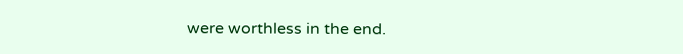were worthless in the end.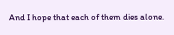And I hope that each of them dies alone.